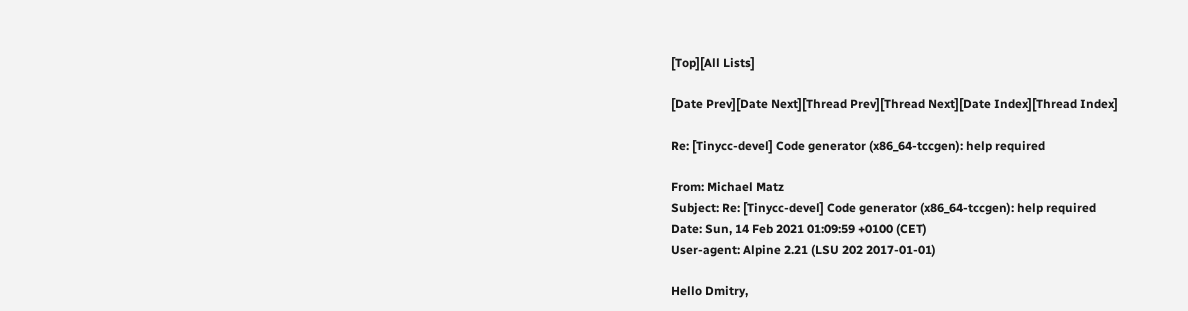[Top][All Lists]

[Date Prev][Date Next][Thread Prev][Thread Next][Date Index][Thread Index]

Re: [Tinycc-devel] Code generator (x86_64-tccgen): help required

From: Michael Matz
Subject: Re: [Tinycc-devel] Code generator (x86_64-tccgen): help required
Date: Sun, 14 Feb 2021 01:09:59 +0100 (CET)
User-agent: Alpine 2.21 (LSU 202 2017-01-01)

Hello Dmitry,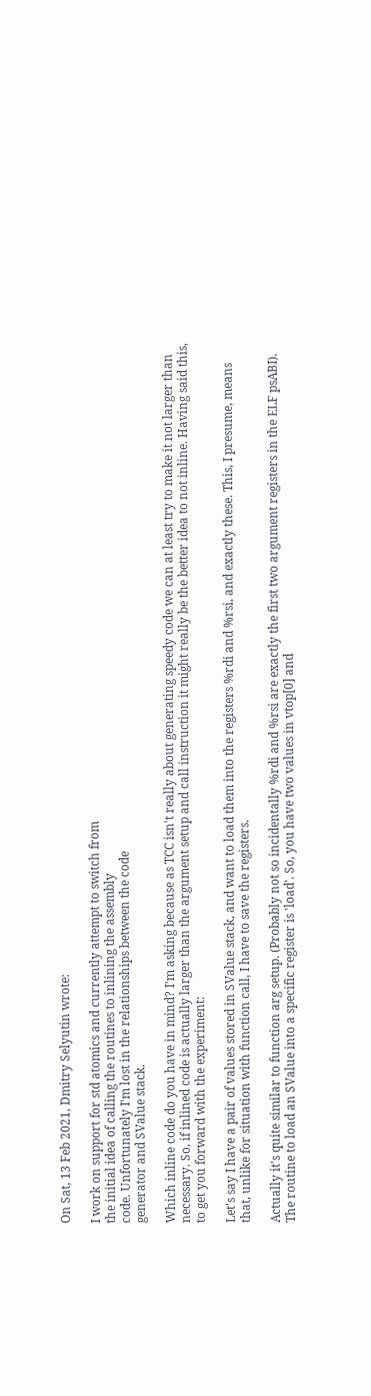On Sat, 13 Feb 2021, Dmitry Selyutin wrote:

I work on support for std atomics and currently attempt to switch from
the initial idea of calling the routines to inlining the assembly
code. Unfortunately I'm lost in the relationships between the code
generator and SValue stack.

Which inline code do you have in mind? I'm asking because as TCC isn't really about generating speedy code we can at least try to make it not larger than necessary. So, if inlined code is actually larger than the argument setup and call instruction it might really be the better idea to not inline. Having said this, to get you forward with the experiment:

Let's say I have a pair of values stored in SValue stack, and want to load them into the registers %rdi and %rsi, and exactly these. This, I presume, means that, unlike for situation with function call, I have to save the registers.

Actually it's quite similar to function arg setup. (Probably not so incidentally %rdi and %rsi are exactly the first two argument registers in the ELF psABI). The routine to load an SValue into a specific register is 'load'. So, you have two values in vtop[0] and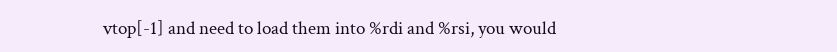vtop[-1] and need to load them into %rdi and %rsi, you would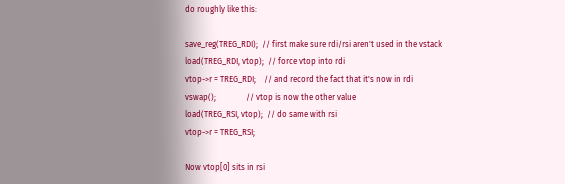do roughly like this:

save_reg(TREG_RDI);  // first make sure rdi/rsi aren't used in the vstack
load(TREG_RDI, vtop);  // force vtop into rdi
vtop->r = TREG_RDI;    // and record the fact that it's now in rdi
vswap();               // vtop is now the other value
load(TREG_RSI, vtop);  // do same with rsi
vtop->r = TREG_RSI;

Now vtop[0] sits in rsi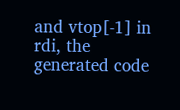and vtop[-1] in rdi, the generated code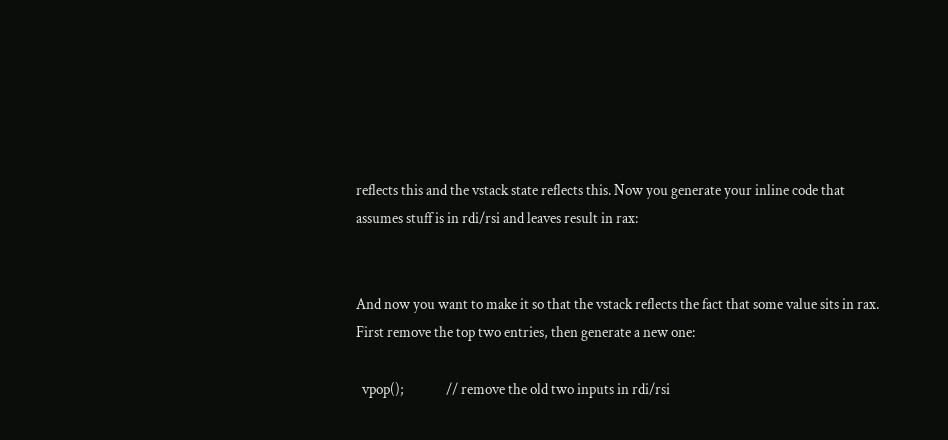reflects this and the vstack state reflects this. Now you generate your inline code that assumes stuff is in rdi/rsi and leaves result in rax:


And now you want to make it so that the vstack reflects the fact that some value sits in rax. First remove the top two entries, then generate a new one:

  vpop();              // remove the old two inputs in rdi/rsi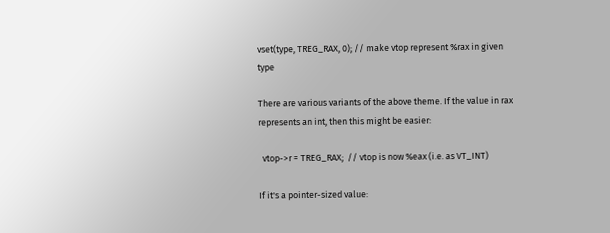vset(type, TREG_RAX, 0); // make vtop represent %rax in given type

There are various variants of the above theme. If the value in rax represents an int, then this might be easier:

  vtop->r = TREG_RAX;  // vtop is now %eax (i.e. as VT_INT)

If it's a pointer-sized value: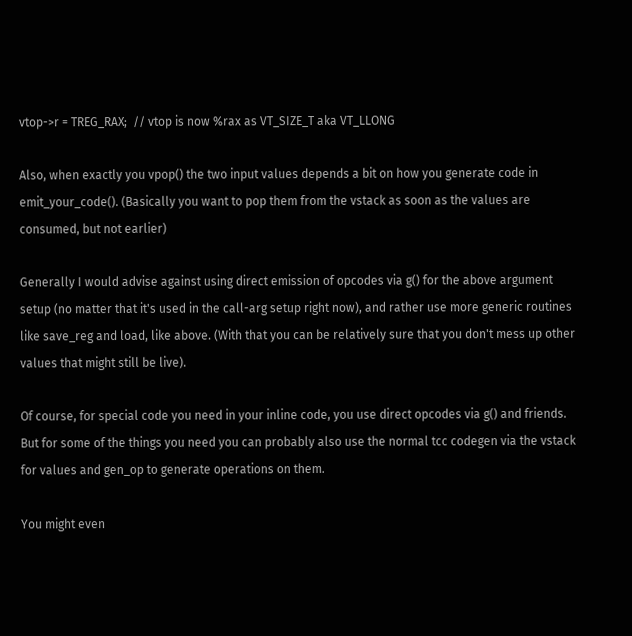vtop->r = TREG_RAX;  // vtop is now %rax as VT_SIZE_T aka VT_LLONG

Also, when exactly you vpop() the two input values depends a bit on how you generate code in emit_your_code(). (Basically you want to pop them from the vstack as soon as the values are consumed, but not earlier)

Generally I would advise against using direct emission of opcodes via g() for the above argument setup (no matter that it's used in the call-arg setup right now), and rather use more generic routines like save_reg and load, like above. (With that you can be relatively sure that you don't mess up other values that might still be live).

Of course, for special code you need in your inline code, you use direct opcodes via g() and friends. But for some of the things you need you can probably also use the normal tcc codegen via the vstack for values and gen_op to generate operations on them.

You might even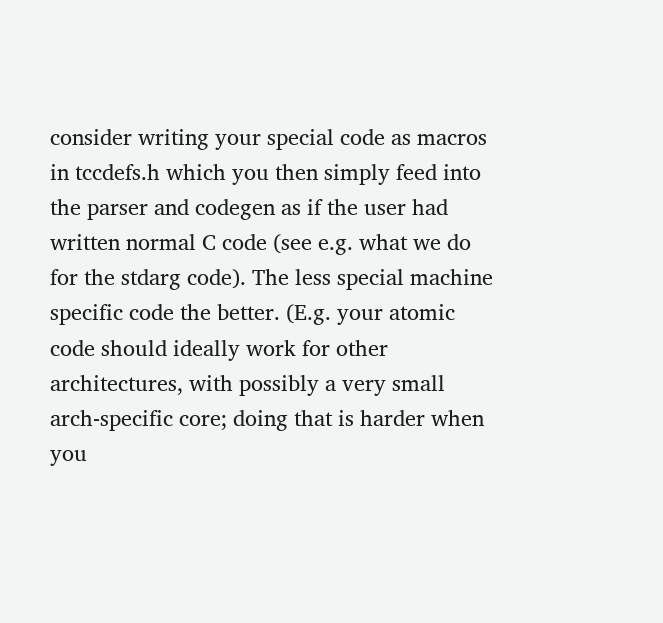consider writing your special code as macros in tccdefs.h which you then simply feed into the parser and codegen as if the user had written normal C code (see e.g. what we do for the stdarg code). The less special machine specific code the better. (E.g. your atomic code should ideally work for other architectures, with possibly a very small arch-specific core; doing that is harder when you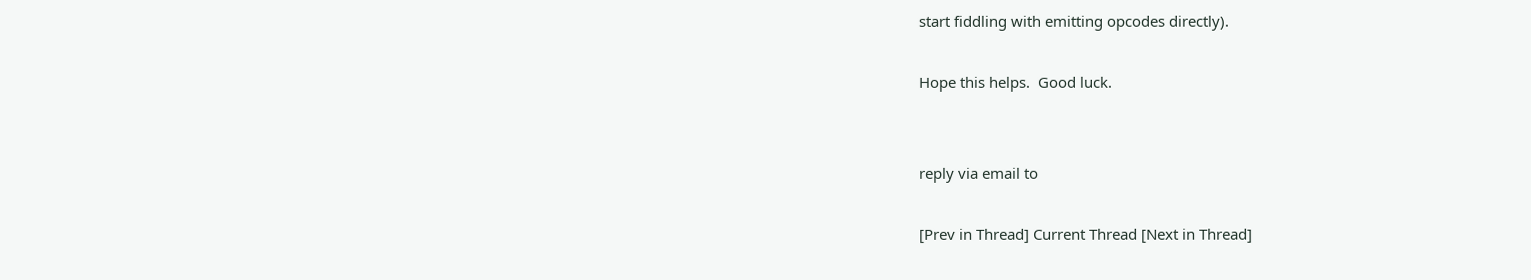start fiddling with emitting opcodes directly).

Hope this helps.  Good luck.


reply via email to

[Prev in Thread] Current Thread [Next in Thread]